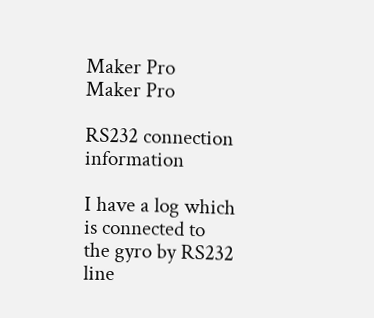Maker Pro
Maker Pro

RS232 connection information

I have a log which is connected to the gyro by RS232 line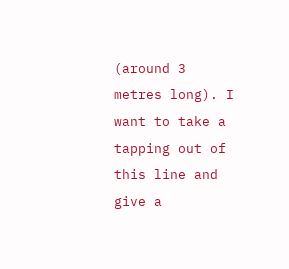(around 3
metres long). I want to take a tapping out of this line and give a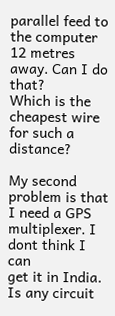parallel feed to the computer 12 metres away. Can I do that?
Which is the cheapest wire for such a distance?

My second problem is that I need a GPS multiplexer. I dont think I can
get it in India. Is any circuit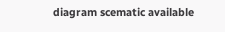diagram scematic available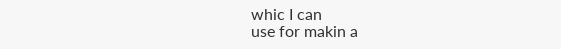whic I can
use for makin a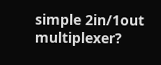simple 2in/1out multiplexer?